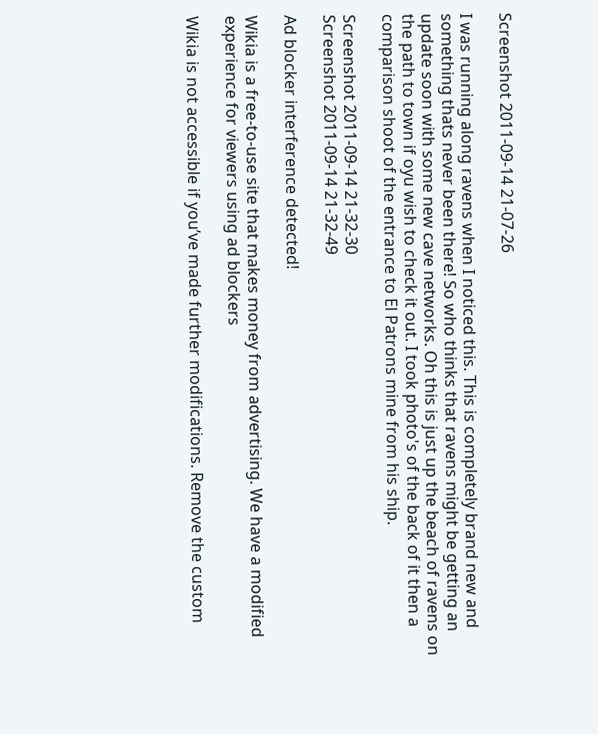Screenshot 2011-09-14 21-07-26

I was running along ravens when I noticed this. This is completely brand new and something thats never been there! So who thinks that ravens might be getting an update soon with some new cave networks. Oh this is just up the beach of ravens on the path to town if oyu wish to check it out. I took photo's of the back of it then a comparison shoot of the entrance to El Patrons mine from his ship.

Screenshot 2011-09-14 21-32-30
Screenshot 2011-09-14 21-32-49

Ad blocker interference detected!

Wikia is a free-to-use site that makes money from advertising. We have a modified experience for viewers using ad blockers

Wikia is not accessible if you’ve made further modifications. Remove the custom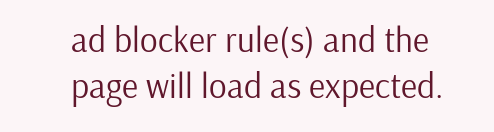ad blocker rule(s) and the page will load as expected.